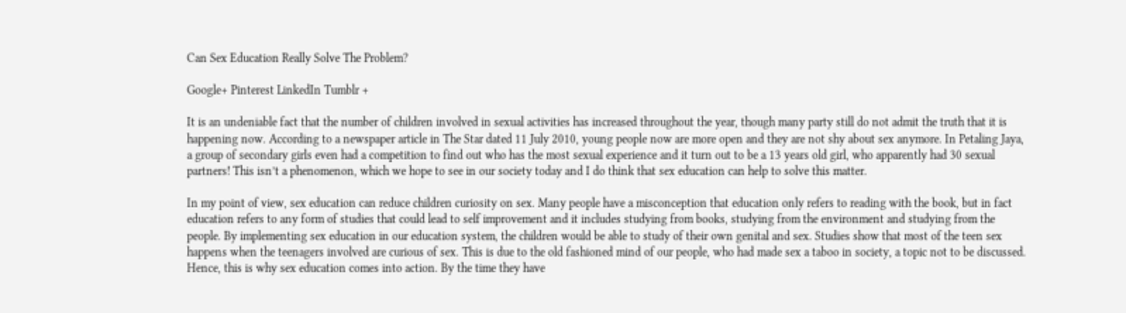Can Sex Education Really Solve The Problem?

Google+ Pinterest LinkedIn Tumblr +

It is an undeniable fact that the number of children involved in sexual activities has increased throughout the year, though many party still do not admit the truth that it is happening now. According to a newspaper article in The Star dated 11 July 2010, young people now are more open and they are not shy about sex anymore. In Petaling Jaya, a group of secondary girls even had a competition to find out who has the most sexual experience and it turn out to be a 13 years old girl, who apparently had 30 sexual partners! This isn’t a phenomenon, which we hope to see in our society today and I do think that sex education can help to solve this matter.

In my point of view, sex education can reduce children curiosity on sex. Many people have a misconception that education only refers to reading with the book, but in fact education refers to any form of studies that could lead to self improvement and it includes studying from books, studying from the environment and studying from the people. By implementing sex education in our education system, the children would be able to study of their own genital and sex. Studies show that most of the teen sex happens when the teenagers involved are curious of sex. This is due to the old fashioned mind of our people, who had made sex a taboo in society, a topic not to be discussed. Hence, this is why sex education comes into action. By the time they have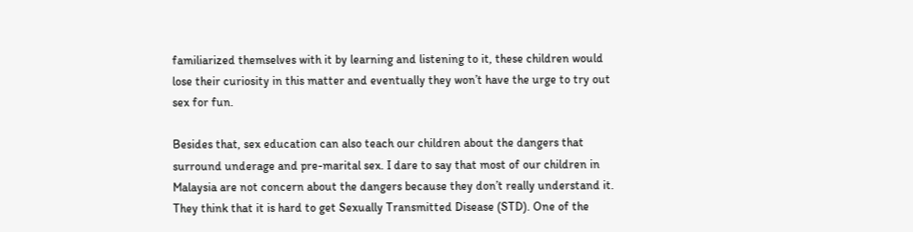familiarized themselves with it by learning and listening to it, these children would lose their curiosity in this matter and eventually they won’t have the urge to try out sex for fun.

Besides that, sex education can also teach our children about the dangers that surround underage and pre-marital sex. I dare to say that most of our children in Malaysia are not concern about the dangers because they don’t really understand it. They think that it is hard to get Sexually Transmitted Disease (STD). One of the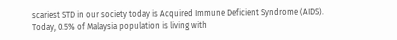scariest STD in our society today is Acquired Immune Deficient Syndrome (AIDS). Today, 0.5% of Malaysia population is living with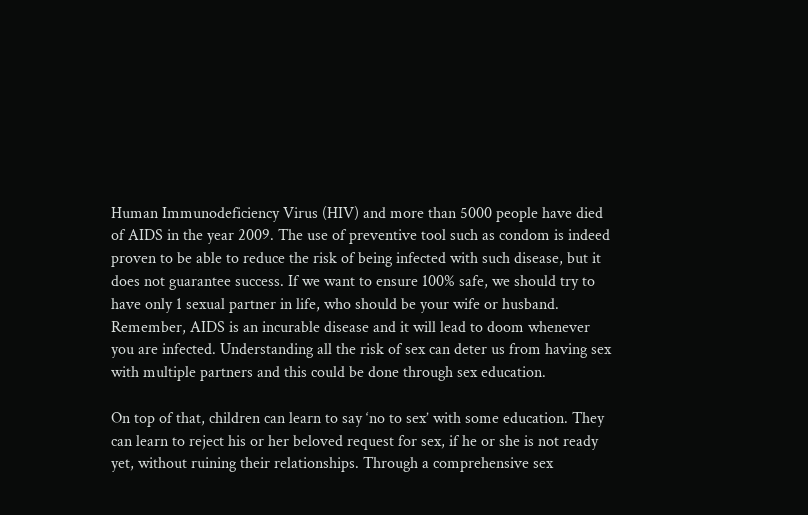Human Immunodeficiency Virus (HIV) and more than 5000 people have died of AIDS in the year 2009. The use of preventive tool such as condom is indeed proven to be able to reduce the risk of being infected with such disease, but it does not guarantee success. If we want to ensure 100% safe, we should try to have only 1 sexual partner in life, who should be your wife or husband. Remember, AIDS is an incurable disease and it will lead to doom whenever you are infected. Understanding all the risk of sex can deter us from having sex with multiple partners and this could be done through sex education.

On top of that, children can learn to say ‘no to sex’ with some education. They can learn to reject his or her beloved request for sex, if he or she is not ready yet, without ruining their relationships. Through a comprehensive sex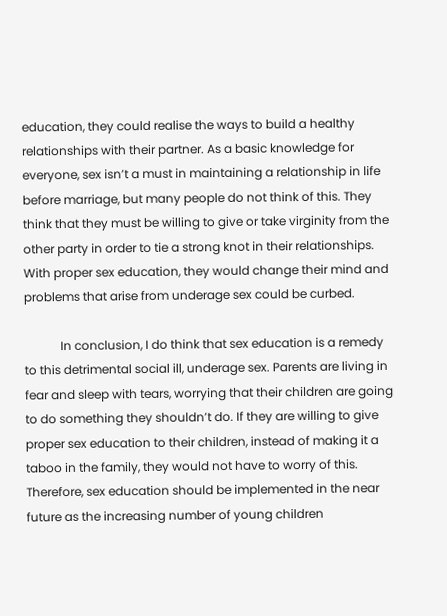education, they could realise the ways to build a healthy relationships with their partner. As a basic knowledge for everyone, sex isn’t a must in maintaining a relationship in life before marriage, but many people do not think of this. They think that they must be willing to give or take virginity from the other party in order to tie a strong knot in their relationships. With proper sex education, they would change their mind and problems that arise from underage sex could be curbed.

            In conclusion, I do think that sex education is a remedy to this detrimental social ill, underage sex. Parents are living in fear and sleep with tears, worrying that their children are going to do something they shouldn’t do. If they are willing to give proper sex education to their children, instead of making it a taboo in the family, they would not have to worry of this. Therefore, sex education should be implemented in the near future as the increasing number of young children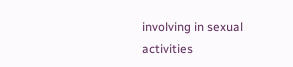involving in sexual activities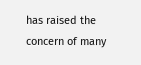has raised the concern of many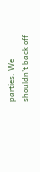parties. We shouldn’t back off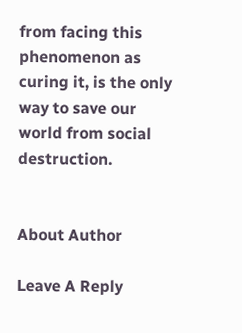from facing this phenomenon as curing it, is the only way to save our world from social destruction.


About Author

Leave A Reply